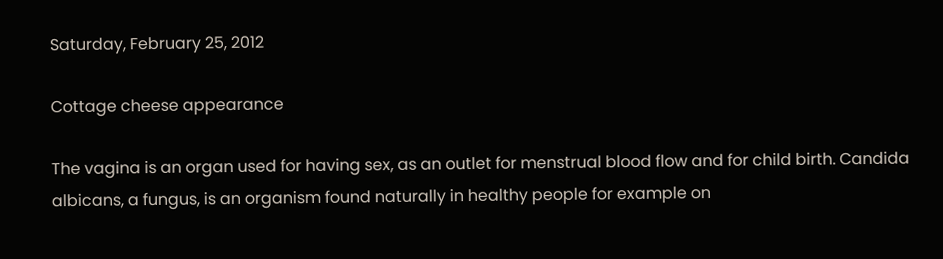Saturday, February 25, 2012

Cottage cheese appearance

The vagina is an organ used for having sex, as an outlet for menstrual blood flow and for child birth. Candida albicans, a fungus, is an organism found naturally in healthy people for example on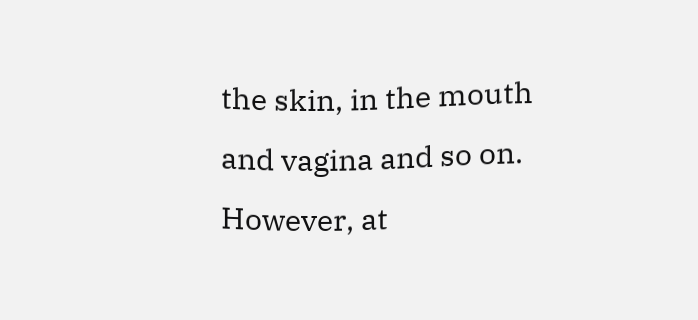the skin, in the mouth and vagina and so on.
However, at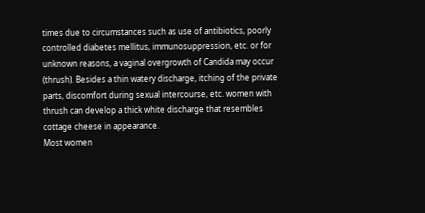times due to circumstances such as use of antibiotics, poorly controlled diabetes mellitus, immunosuppression, etc. or for unknown reasons, a vaginal overgrowth of Candida may occur (thrush). Besides a thin watery discharge, itching of the private parts, discomfort during sexual intercourse, etc. women with thrush can develop a thick white discharge that resembles cottage cheese in appearance.
Most women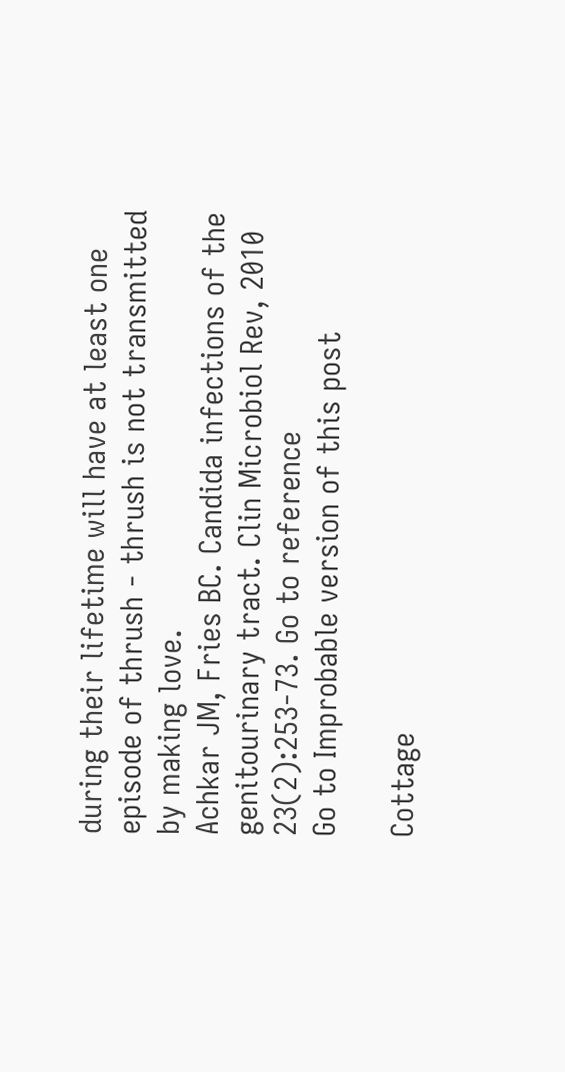during their lifetime will have at least one episode of thrush - thrush is not transmitted by making love.
Achkar JM, Fries BC. Candida infections of the genitourinary tract. Clin Microbiol Rev, 2010 23(2):253-73. Go to reference
Go to Improbable version of this post

Cottage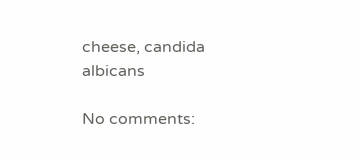cheese, candida albicans

No comments: